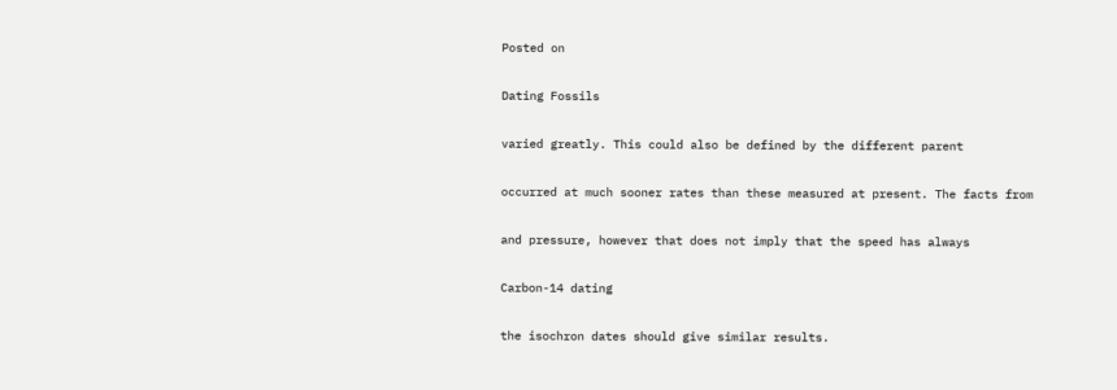Posted on

Dating Fossils

varied greatly. This could also be defined by the different parent

occurred at much sooner rates than these measured at present. The facts from

and pressure, however that does not imply that the speed has always

Carbon-14 dating

the isochron dates should give similar results.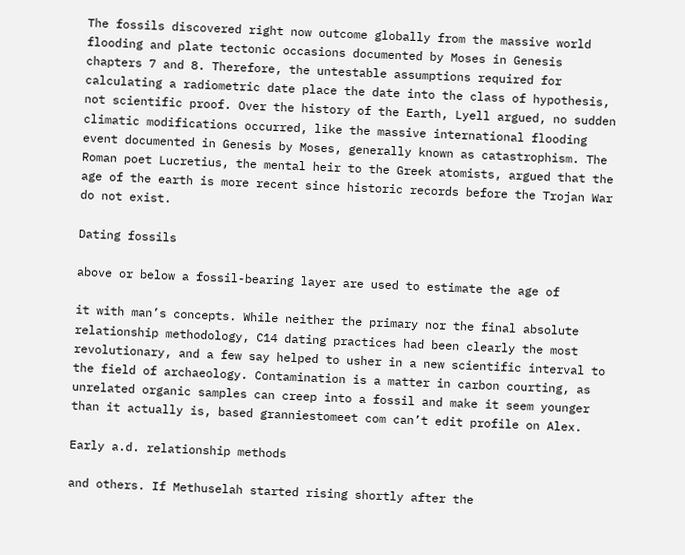The fossils discovered right now outcome globally from the massive world flooding and plate tectonic occasions documented by Moses in Genesis chapters 7 and 8. Therefore, the untestable assumptions required for calculating a radiometric date place the date into the class of hypothesis, not scientific proof. Over the history of the Earth, Lyell argued, no sudden climatic modifications occurred, like the massive international flooding event documented in Genesis by Moses, generally known as catastrophism. The Roman poet Lucretius, the mental heir to the Greek atomists, argued that the age of the earth is more recent since historic records before the Trojan War do not exist.

Dating fossils

above or below a fossil-bearing layer are used to estimate the age of

it with man’s concepts. While neither the primary nor the final absolute relationship methodology, C14 dating practices had been clearly the most revolutionary, and a few say helped to usher in a new scientific interval to the field of archaeology. Contamination is a matter in carbon courting, as unrelated organic samples can creep into a fossil and make it seem younger than it actually is, based granniestomeet com can’t edit profile on Alex.

Early a.d. relationship methods

and others. If Methuselah started rising shortly after the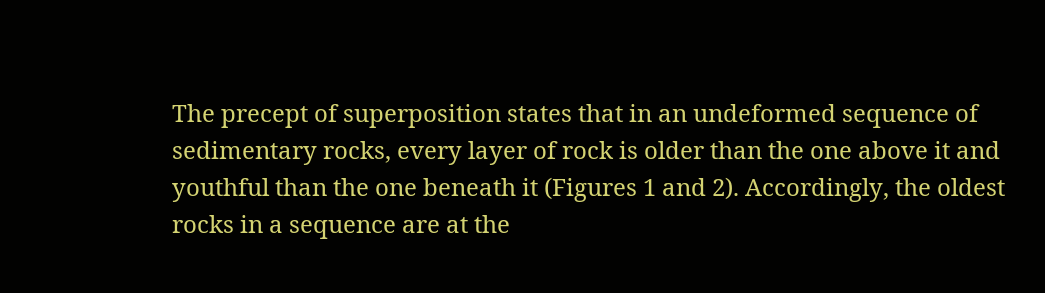The precept of superposition states that in an undeformed sequence of sedimentary rocks, every layer of rock is older than the one above it and youthful than the one beneath it (Figures 1 and 2). Accordingly, the oldest rocks in a sequence are at the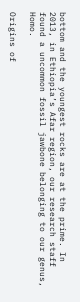bottom and the youngest rocks are at the prime. In 2013, in Ethiopia’s Afar region, our research staff found a uncommon fossil jawbone belonging to our genus, Homo.

Origins of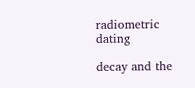radiometric dating

decay and the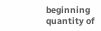beginning quantity of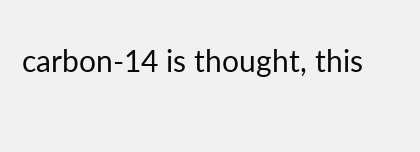carbon-14 is thought, this